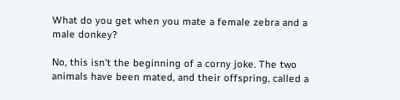What do you get when you mate a female zebra and a male donkey?

No, this isn't the beginning of a corny joke. The two animals have been mated, and their offspring, called a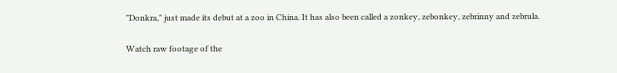"Donkra," just made its debut at a zoo in China. It has also been called a zonkey, zebonkey, zebrinny and zebrula.

Watch raw footage of the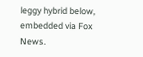leggy hybrid below, embedded via Fox News.